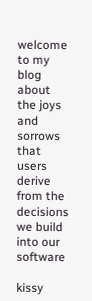welcome to my blog about the joys and sorrows that users derive from the decisions we build into our software

kissy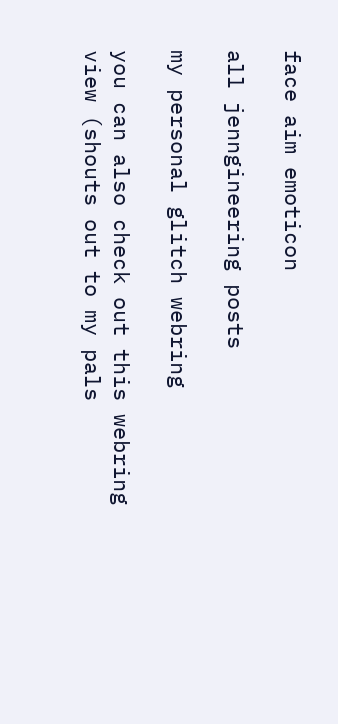face aim emoticon

all jenngineering posts

my personal glitch webring

you can also check out this webring view (shouts out to my pals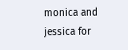monica and jessica for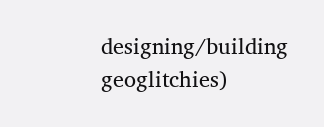designing/building geoglitchies)